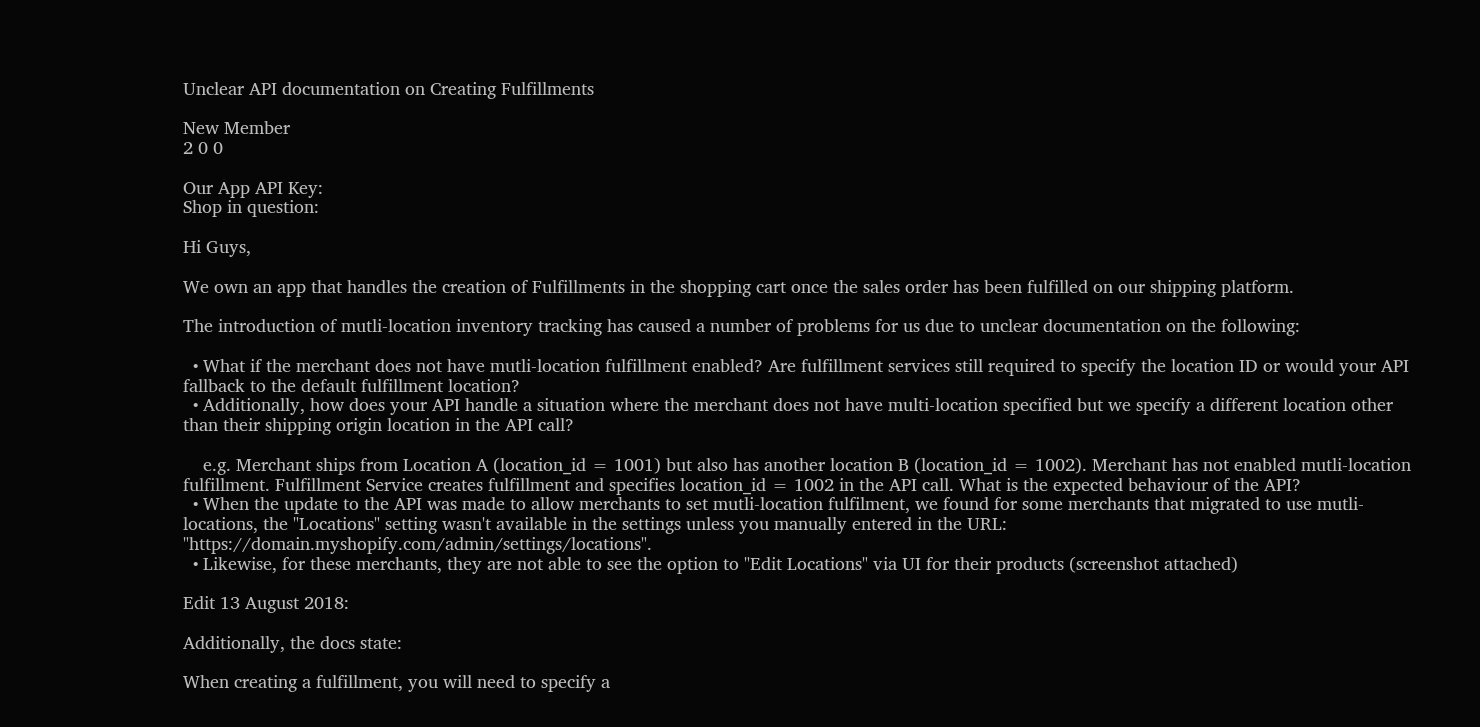Unclear API documentation on Creating Fulfillments

New Member
2 0 0

Our App API Key:
Shop in question:

Hi Guys,

We own an app that handles the creation of Fulfillments in the shopping cart once the sales order has been fulfilled on our shipping platform.

The introduction of mutli-location inventory tracking has caused a number of problems for us due to unclear documentation on the following:

  • What if the merchant does not have mutli-location fulfillment enabled? Are fulfillment services still required to specify the location ID or would your API fallback to the default fulfillment location?
  • Additionally, how does your API handle a situation where the merchant does not have multi-location specified but we specify a different location other than their shipping origin location in the API call?

    e.g. Merchant ships from Location A (location_id = 1001) but also has another location B (location_id = 1002). Merchant has not enabled mutli-location fulfillment. Fulfillment Service creates fulfillment and specifies location_id = 1002 in the API call. What is the expected behaviour of the API?
  • When the update to the API was made to allow merchants to set mutli-location fulfilment, we found for some merchants that migrated to use mutli-locations, the "Locations" setting wasn't available in the settings unless you manually entered in the URL: "https://domain.myshopify.com/admin/settings/locations".
  • Likewise, for these merchants, they are not able to see the option to "Edit Locations" via UI for their products (screenshot attached)

Edit 13 August 2018:

Additionally, the docs state:

When creating a fulfillment, you will need to specify a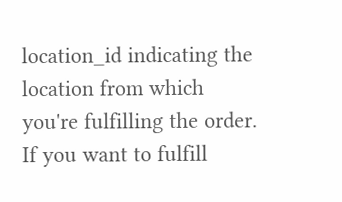location_id indicating the location from which you're fulfilling the order. If you want to fulfill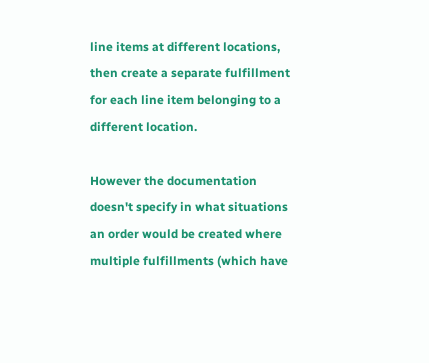line items at different locations, then create a separate fulfillment for each line item belonging to a different location.

However the documentation doesn't specify in what situations an order would be created where multiple fulfillments (which have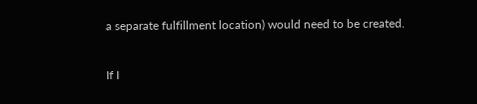a separate fulfillment location) would need to be created.

If I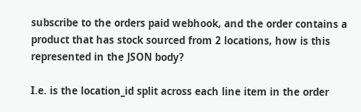subscribe to the orders paid webhook, and the order contains a product that has stock sourced from 2 locations, how is this represented in the JSON body?

I.e. is the location_id split across each line item in the order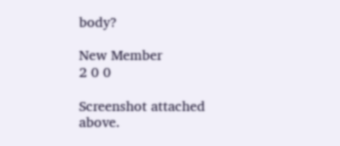body?

New Member
2 0 0

Screenshot attached above.